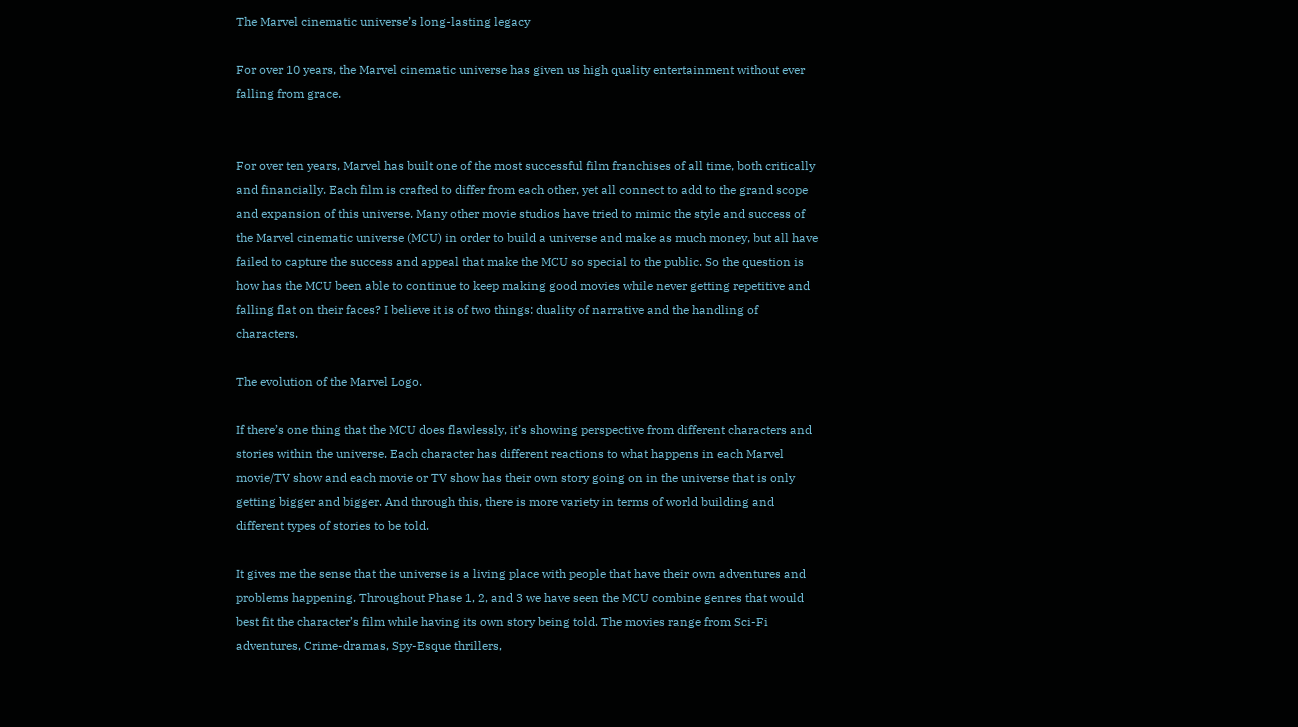The Marvel cinematic universe’s long-lasting legacy

For over 10 years, the Marvel cinematic universe has given us high quality entertainment without ever falling from grace.


For over ten years, Marvel has built one of the most successful film franchises of all time, both critically and financially. Each film is crafted to differ from each other, yet all connect to add to the grand scope and expansion of this universe. Many other movie studios have tried to mimic the style and success of the Marvel cinematic universe (MCU) in order to build a universe and make as much money, but all have failed to capture the success and appeal that make the MCU so special to the public. So the question is how has the MCU been able to continue to keep making good movies while never getting repetitive and falling flat on their faces? I believe it is of two things: duality of narrative and the handling of characters.

The evolution of the Marvel Logo.

If there’s one thing that the MCU does flawlessly, it’s showing perspective from different characters and stories within the universe. Each character has different reactions to what happens in each Marvel movie/TV show and each movie or TV show has their own story going on in the universe that is only getting bigger and bigger. And through this, there is more variety in terms of world building and different types of stories to be told.

It gives me the sense that the universe is a living place with people that have their own adventures and problems happening. Throughout Phase 1, 2, and 3 we have seen the MCU combine genres that would best fit the character’s film while having its own story being told. The movies range from Sci-Fi adventures, Crime-dramas, Spy-Esque thrillers,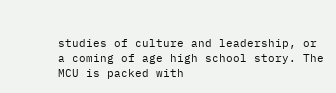studies of culture and leadership, or a coming of age high school story. The MCU is packed with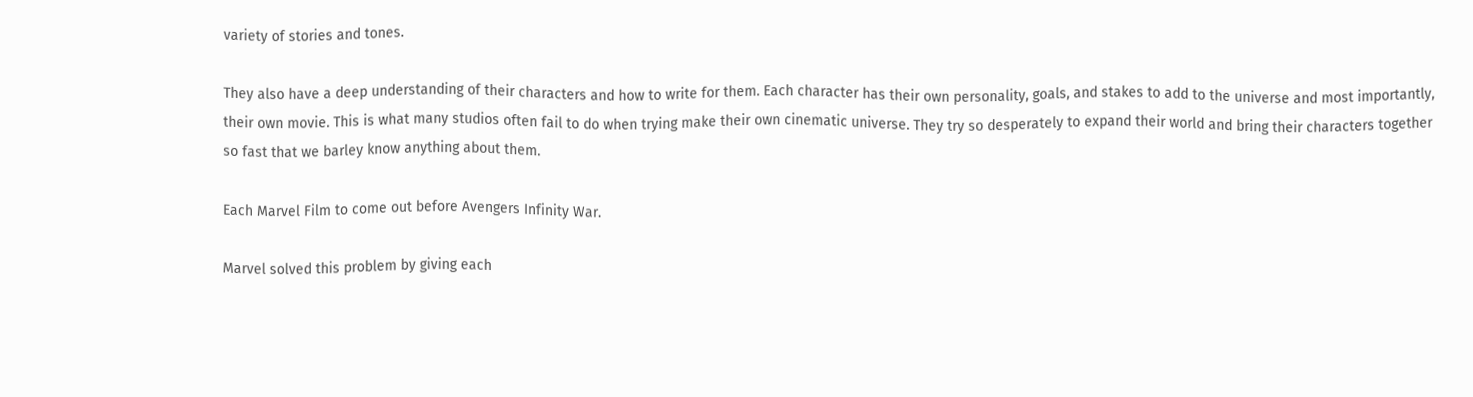variety of stories and tones.

They also have a deep understanding of their characters and how to write for them. Each character has their own personality, goals, and stakes to add to the universe and most importantly, their own movie. This is what many studios often fail to do when trying make their own cinematic universe. They try so desperately to expand their world and bring their characters together so fast that we barley know anything about them.

Each Marvel Film to come out before Avengers Infinity War.

Marvel solved this problem by giving each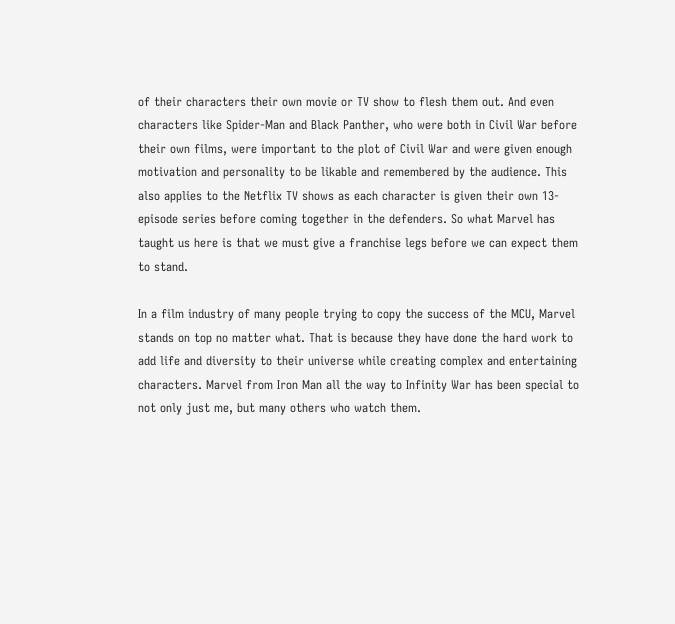of their characters their own movie or TV show to flesh them out. And even characters like Spider-Man and Black Panther, who were both in Civil War before their own films, were important to the plot of Civil War and were given enough motivation and personality to be likable and remembered by the audience. This also applies to the Netflix TV shows as each character is given their own 13-episode series before coming together in the defenders. So what Marvel has taught us here is that we must give a franchise legs before we can expect them to stand.

In a film industry of many people trying to copy the success of the MCU, Marvel stands on top no matter what. That is because they have done the hard work to add life and diversity to their universe while creating complex and entertaining characters. Marvel from Iron Man all the way to Infinity War has been special to not only just me, but many others who watch them.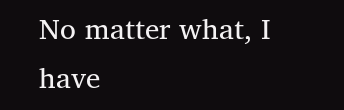No matter what, I have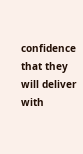confidence that they will deliver with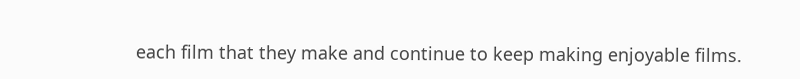each film that they make and continue to keep making enjoyable films.